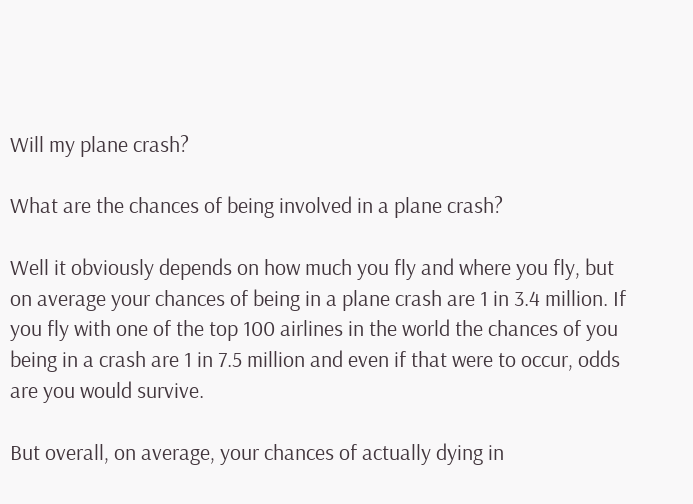Will my plane crash?

What are the chances of being involved in a plane crash?

Well it obviously depends on how much you fly and where you fly, but on average your chances of being in a plane crash are 1 in 3.4 million. If you fly with one of the top 100 airlines in the world the chances of you being in a crash are 1 in 7.5 million and even if that were to occur, odds are you would survive.

But overall, on average, your chances of actually dying in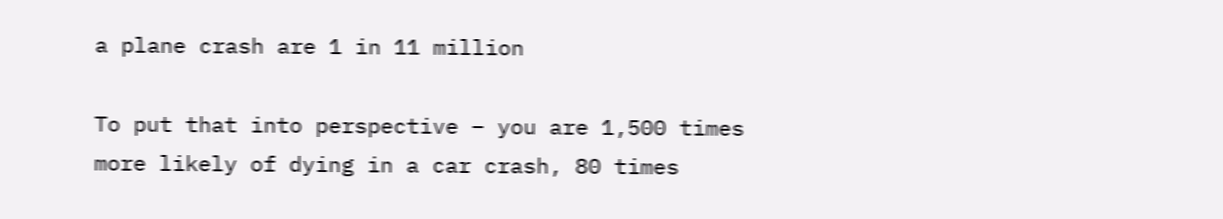a plane crash are 1 in 11 million

To put that into perspective – you are 1,500 times more likely of dying in a car crash, 80 times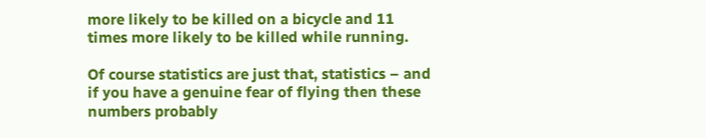more likely to be killed on a bicycle and 11 times more likely to be killed while running.

Of course statistics are just that, statistics – and if you have a genuine fear of flying then these numbers probably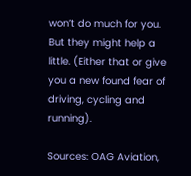won’t do much for you. But they might help a little. (Either that or give you a new found fear of driving, cycling and running).

Sources: OAG Aviation,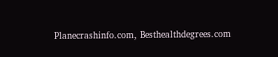Planecrashinfo.com, Besthealthdegrees.com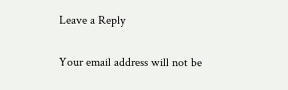Leave a Reply

Your email address will not be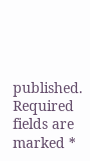published. Required fields are marked *